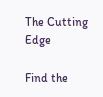The Cutting Edge

Find the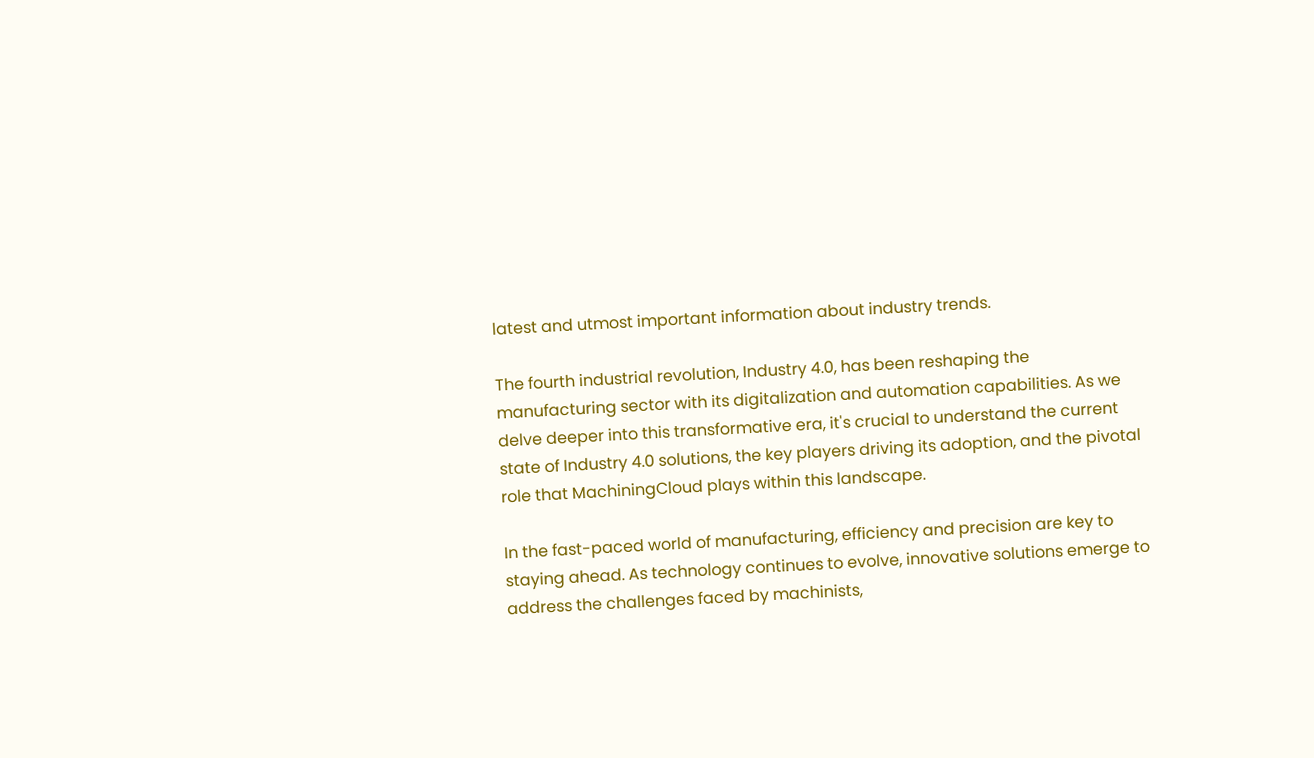latest and utmost important information about industry trends.

The fourth industrial revolution, Industry 4.0, has been reshaping the manufacturing sector with its digitalization and automation capabilities. As we delve deeper into this transformative era, it's crucial to understand the current state of Industry 4.0 solutions, the key players driving its adoption, and the pivotal role that MachiningCloud plays within this landscape.

In the fast-paced world of manufacturing, efficiency and precision are key to staying ahead. As technology continues to evolve, innovative solutions emerge to address the challenges faced by machinists,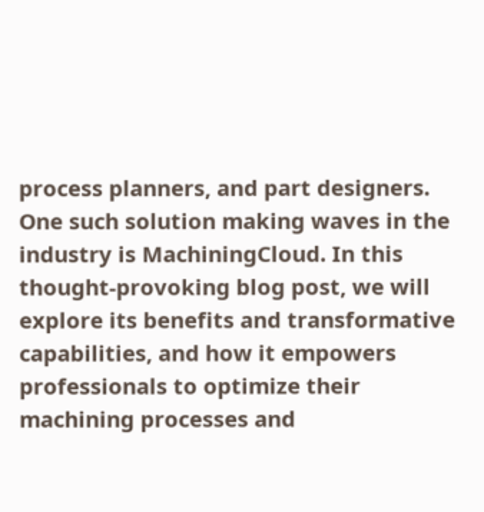process planners, and part designers. One such solution making waves in the industry is MachiningCloud. In this thought-provoking blog post, we will explore its benefits and transformative capabilities, and how it empowers professionals to optimize their machining processes and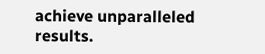achieve unparalleled results.